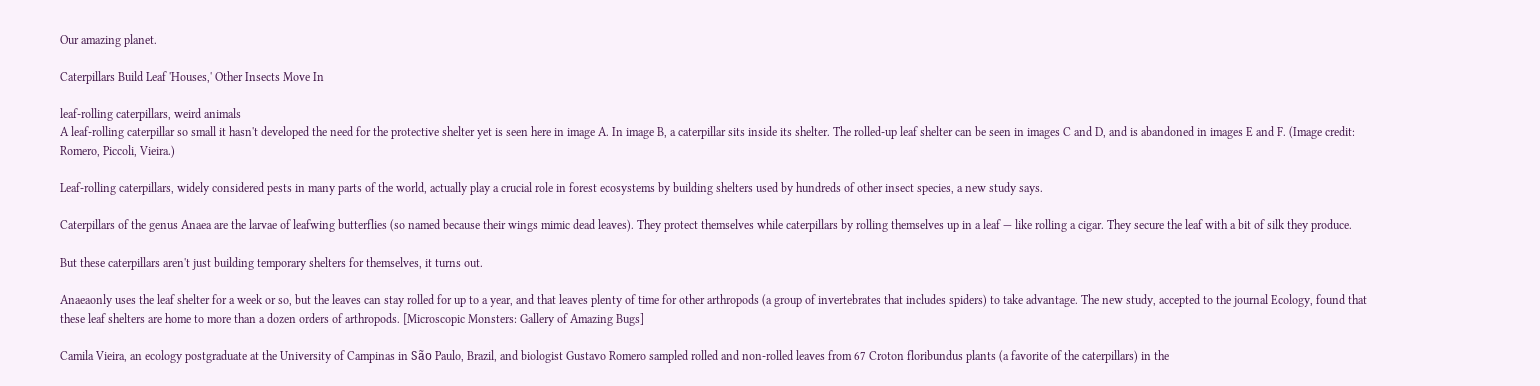Our amazing planet.

Caterpillars Build Leaf 'Houses,' Other Insects Move In

leaf-rolling caterpillars, weird animals
A leaf-rolling caterpillar so small it hasn't developed the need for the protective shelter yet is seen here in image A. In image B, a caterpillar sits inside its shelter. The rolled-up leaf shelter can be seen in images C and D, and is abandoned in images E and F. (Image credit: Romero, Piccoli, Vieira.)

Leaf-rolling caterpillars, widely considered pests in many parts of the world, actually play a crucial role in forest ecosystems by building shelters used by hundreds of other insect species, a new study says.

Caterpillars of the genus Anaea are the larvae of leafwing butterflies (so named because their wings mimic dead leaves). They protect themselves while caterpillars by rolling themselves up in a leaf — like rolling a cigar. They secure the leaf with a bit of silk they produce.

But these caterpillars aren't just building temporary shelters for themselves, it turns out.

Anaeaonly uses the leaf shelter for a week or so, but the leaves can stay rolled for up to a year, and that leaves plenty of time for other arthropods (a group of invertebrates that includes spiders) to take advantage. The new study, accepted to the journal Ecology, found that these leaf shelters are home to more than a dozen orders of arthropods. [Microscopic Monsters: Gallery of Amazing Bugs]

Camila Vieira, an ecology postgraduate at the University of Campinas in São Paulo, Brazil, and biologist Gustavo Romero sampled rolled and non-rolled leaves from 67 Croton floribundus plants (a favorite of the caterpillars) in the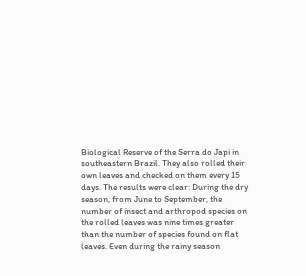Biological Reserve of the Serra do Japi in southeastern Brazil. They also rolled their own leaves and checked on them every 15 days. The results were clear: During the dry season, from June to September, the number of insect and arthropod species on the rolled leaves was nine times greater than the number of species found on flat leaves. Even during the rainy season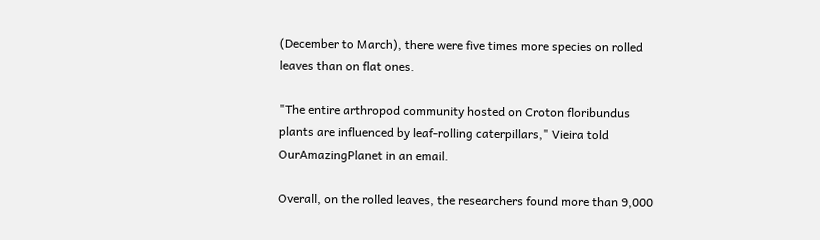(December to March), there were five times more species on rolled leaves than on flat ones.

"The entire arthropod community hosted on Croton floribundus plants are influenced by leaf-rolling caterpillars," Vieira told OurAmazingPlanet in an email.

Overall, on the rolled leaves, the researchers found more than 9,000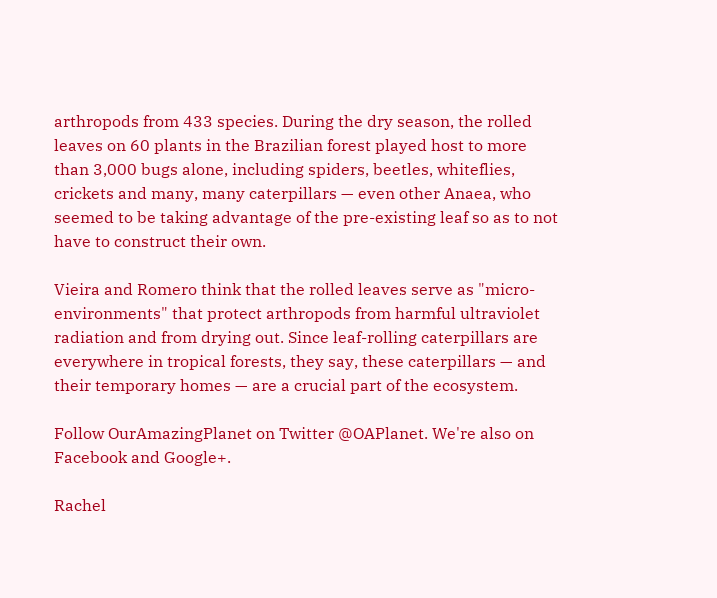arthropods from 433 species. During the dry season, the rolled leaves on 60 plants in the Brazilian forest played host to more than 3,000 bugs alone, including spiders, beetles, whiteflies, crickets and many, many caterpillars — even other Anaea, who seemed to be taking advantage of the pre-existing leaf so as to not have to construct their own.

Vieira and Romero think that the rolled leaves serve as "micro-environments" that protect arthropods from harmful ultraviolet radiation and from drying out. Since leaf-rolling caterpillars are everywhere in tropical forests, they say, these caterpillars — and their temporary homes — are a crucial part of the ecosystem.

Follow OurAmazingPlanet on Twitter @OAPlanet. We're also on Facebook and Google+.

Rachel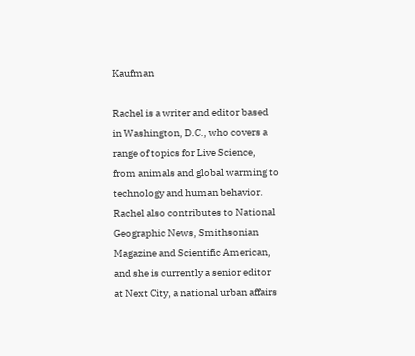Kaufman

Rachel is a writer and editor based in Washington, D.C., who covers a range of topics for Live Science, from animals and global warming to technology and human behavior. Rachel also contributes to National Geographic News, Smithsonian Magazine and Scientific American, and she is currently a senior editor at Next City, a national urban affairs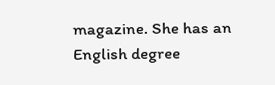magazine. She has an English degree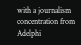with a journalism concentration from Adelphi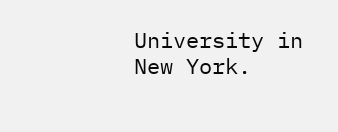University in New York.